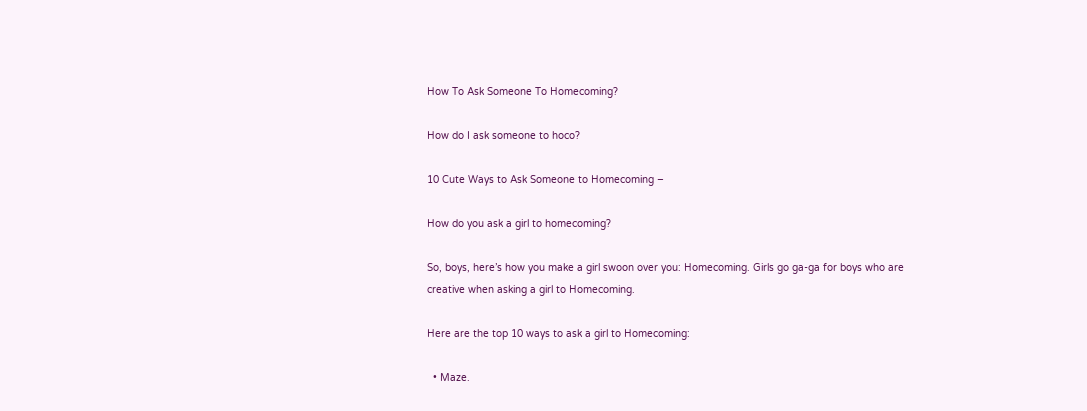How To Ask Someone To Homecoming?

How do I ask someone to hoco?

10 Cute Ways to Ask Someone to Homecoming –

How do you ask a girl to homecoming?

So, boys, here’s how you make a girl swoon over you: Homecoming. Girls go ga-ga for boys who are creative when asking a girl to Homecoming.

Here are the top 10 ways to ask a girl to Homecoming:

  • Maze.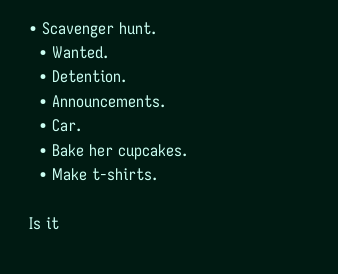• Scavenger hunt.
  • Wanted.
  • Detention.
  • Announcements.
  • Car.
  • Bake her cupcakes.
  • Make t-shirts.

Is it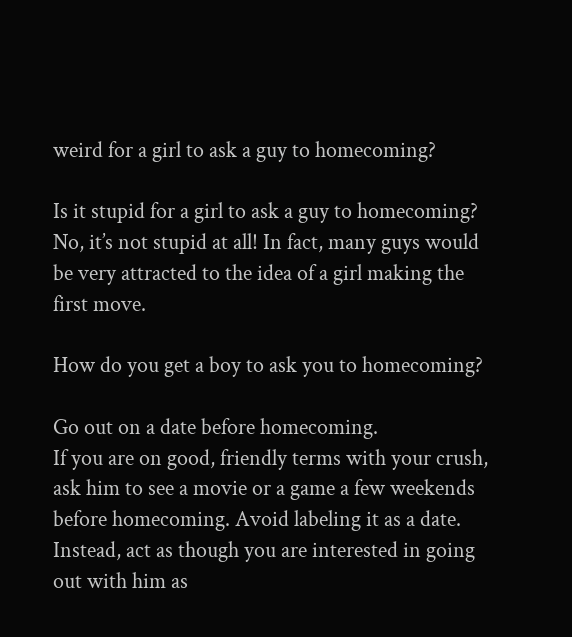weird for a girl to ask a guy to homecoming?

Is it stupid for a girl to ask a guy to homecoming? No, it’s not stupid at all! In fact, many guys would be very attracted to the idea of a girl making the first move.

How do you get a boy to ask you to homecoming?

Go out on a date before homecoming.
If you are on good, friendly terms with your crush, ask him to see a movie or a game a few weekends before homecoming. Avoid labeling it as a date. Instead, act as though you are interested in going out with him as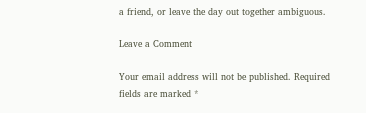a friend, or leave the day out together ambiguous.

Leave a Comment

Your email address will not be published. Required fields are marked *